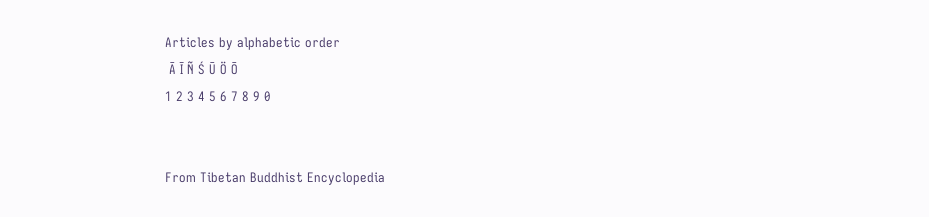Articles by alphabetic order
 Ā Ī Ñ Ś Ū Ö Ō
1 2 3 4 5 6 7 8 9 0


From Tibetan Buddhist Encyclopedia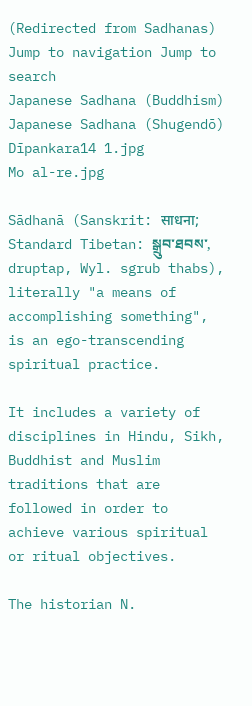(Redirected from Sadhanas)
Jump to navigation Jump to search
Japanese Sadhana (Buddhism)
Japanese Sadhana (Shugendō)
Dīpankara14 1.jpg
Mo al-re.jpg

Sādhanā (Sanskrit: साधना; Standard Tibetan: སྒྲུབ་ཐབས་, druptap, Wyl. sgrub thabs), literally "a means of accomplishing something", is an ego-transcending spiritual practice.

It includes a variety of disciplines in Hindu, Sikh, Buddhist and Muslim traditions that are followed in order to achieve various spiritual or ritual objectives.

The historian N.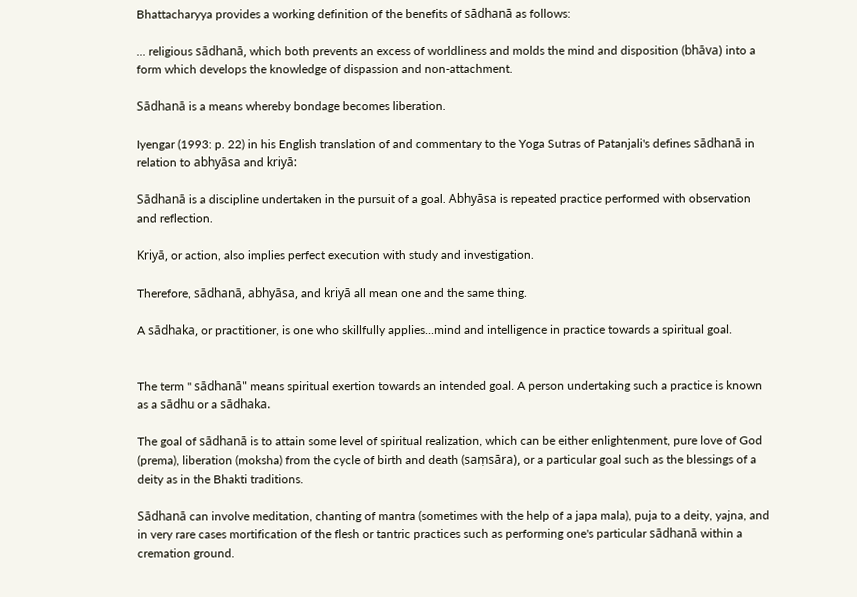Bhattacharyya provides a working definition of the benefits of sādhanā as follows:

... religious sādhanā, which both prevents an excess of worldliness and molds the mind and disposition (bhāva) into a form which develops the knowledge of dispassion and non-attachment.

Sādhanā is a means whereby bondage becomes liberation.

Iyengar (1993: p. 22) in his English translation of and commentary to the Yoga Sutras of Patanjali's defines sādhanā in relation to abhyāsa and kriyā:

Sādhanā is a discipline undertaken in the pursuit of a goal. Abhyāsa is repeated practice performed with observation and reflection.

Kriyā, or action, also implies perfect execution with study and investigation.

Therefore, sādhanā, abhyāsa, and kriyā all mean one and the same thing.

A sādhaka, or practitioner, is one who skillfully applies...mind and intelligence in practice towards a spiritual goal.


The term " sādhanā" means spiritual exertion towards an intended goal. A person undertaking such a practice is known as a sādhu or a sādhaka.

The goal of sādhanā is to attain some level of spiritual realization, which can be either enlightenment, pure love of God (prema), liberation (moksha) from the cycle of birth and death (saṃsāra), or a particular goal such as the blessings of a deity as in the Bhakti traditions.

Sādhanā can involve meditation, chanting of mantra (sometimes with the help of a japa mala), puja to a deity, yajna, and in very rare cases mortification of the flesh or tantric practices such as performing one's particular sādhanā within a cremation ground.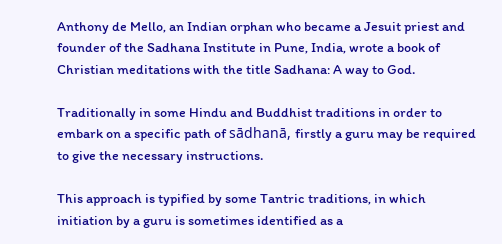Anthony de Mello, an Indian orphan who became a Jesuit priest and founder of the Sadhana Institute in Pune, India, wrote a book of Christian meditations with the title Sadhana: A way to God.

Traditionally in some Hindu and Buddhist traditions in order to embark on a specific path of sādhanā, firstly a guru may be required to give the necessary instructions.

This approach is typified by some Tantric traditions, in which initiation by a guru is sometimes identified as a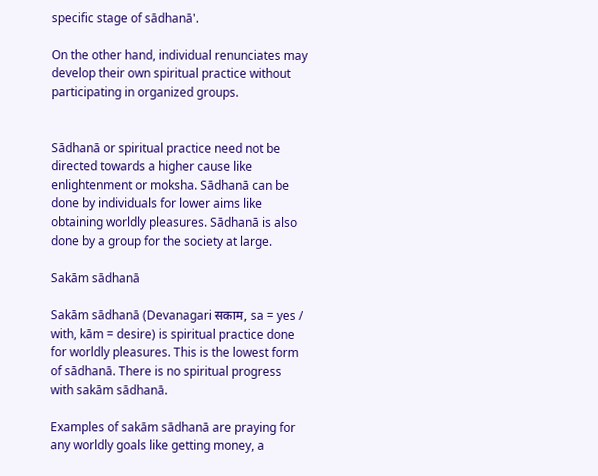specific stage of sādhanā'.

On the other hand, individual renunciates may develop their own spiritual practice without participating in organized groups.


Sādhanā or spiritual practice need not be directed towards a higher cause like enlightenment or moksha. Sādhanā can be done by individuals for lower aims like obtaining worldly pleasures. Sādhanā is also done by a group for the society at large.

Sakām sādhanā

Sakām sādhanā (Devanagari सकाम, sa = yes / with, kām = desire) is spiritual practice done for worldly pleasures. This is the lowest form of sādhanā. There is no spiritual progress with sakām sādhanā.

Examples of sakām sādhanā are praying for any worldly goals like getting money, a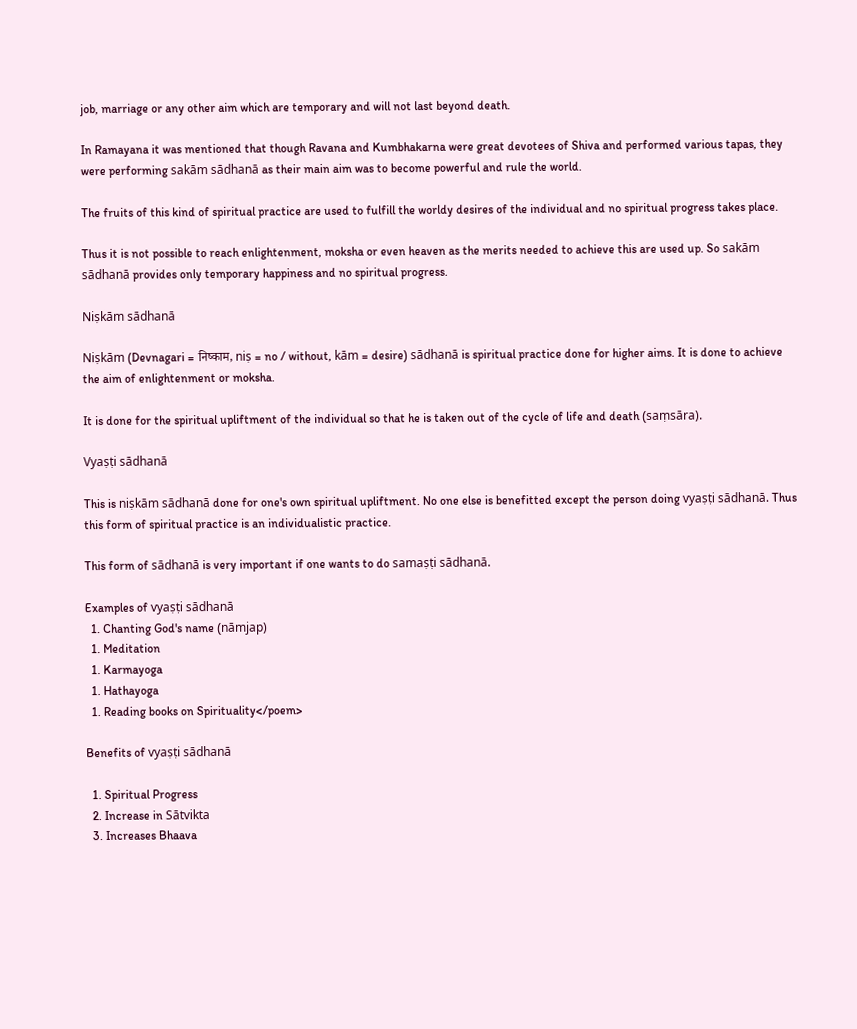job, marriage or any other aim which are temporary and will not last beyond death.

In Ramayana it was mentioned that though Ravana and Kumbhakarna were great devotees of Shiva and performed various tapas, they were performing sakām sādhanā as their main aim was to become powerful and rule the world.

The fruits of this kind of spiritual practice are used to fulfill the worldy desires of the individual and no spiritual progress takes place.

Thus it is not possible to reach enlightenment, moksha or even heaven as the merits needed to achieve this are used up. So sakām sādhanā provides only temporary happiness and no spiritual progress.

Niṣkām sādhanā

Niṣkām (Devnagari = निष्काम, niṣ = no / without, kām = desire) sādhanā is spiritual practice done for higher aims. It is done to achieve the aim of enlightenment or moksha.

It is done for the spiritual upliftment of the individual so that he is taken out of the cycle of life and death (saṃsāra).

Vyaṣṭi sādhanā

This is niṣkām sādhanā done for one's own spiritual upliftment. No one else is benefitted except the person doing vyaṣṭi sādhanā. Thus this form of spiritual practice is an individualistic practice.

This form of sādhanā is very important if one wants to do samaṣṭi sādhanā.

Examples of vyaṣṭi sādhanā
  1. Chanting God's name (nāmjap)
  1. Meditation
  1. Karmayoga
  1. Hathayoga
  1. Reading books on Spirituality</poem>

Benefits of vyaṣṭi sādhanā

  1. Spiritual Progress
  2. Increase in Sātvikta
  3. Increases Bhaava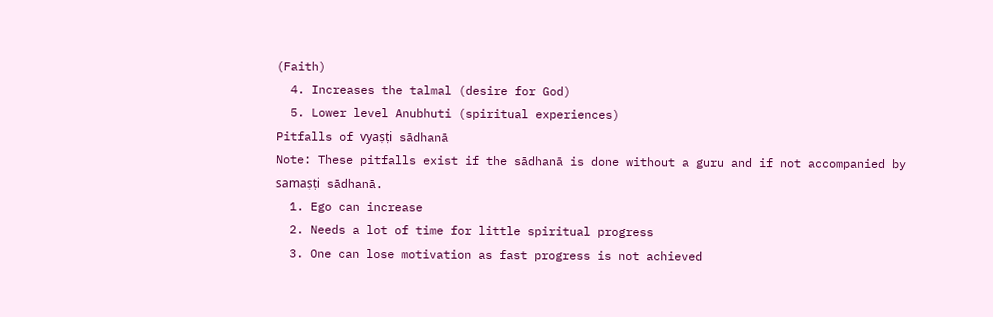(Faith)
  4. Increases the talmal (desire for God)
  5. Lower level Anubhuti (spiritual experiences)
Pitfalls of vyaṣṭi sādhanā
Note: These pitfalls exist if the sādhanā is done without a guru and if not accompanied by samaṣṭi sādhanā.
  1. Ego can increase
  2. Needs a lot of time for little spiritual progress
  3. One can lose motivation as fast progress is not achieved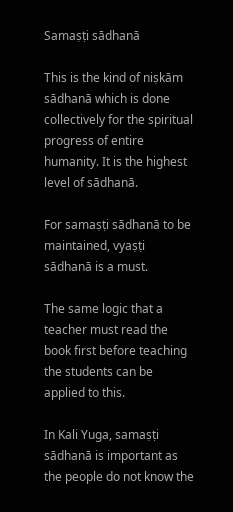Samaṣṭi sādhanā

This is the kind of niṣkām sādhanā which is done collectively for the spiritual progress of entire humanity. It is the highest level of sādhanā.

For samaṣṭi sādhanā to be maintained, vyaṣṭi sādhanā is a must.

The same logic that a teacher must read the book first before teaching the students can be applied to this.

In Kali Yuga, samaṣṭi sādhanā is important as the people do not know the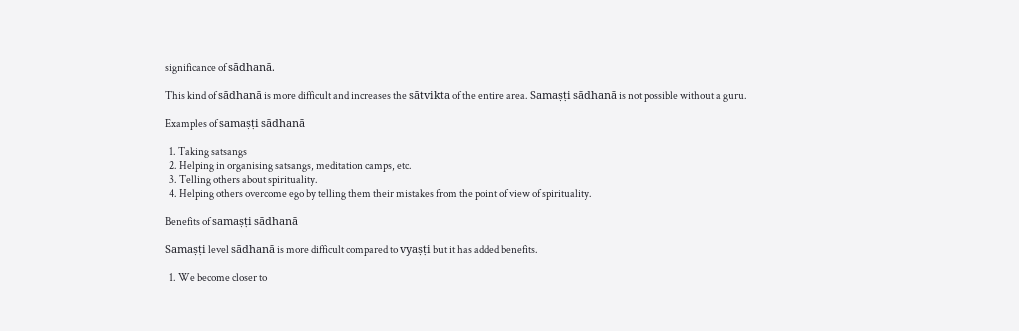significance of sādhanā.

This kind of sādhanā is more difficult and increases the sātvikta of the entire area. Samaṣṭi sādhanā is not possible without a guru.

Examples of samaṣṭi sādhanā

  1. Taking satsangs
  2. Helping in organising satsangs, meditation camps, etc.
  3. Telling others about spirituality.
  4. Helping others overcome ego by telling them their mistakes from the point of view of spirituality.

Benefits of samaṣṭi sādhanā

Samaṣṭi level sādhanā is more difficult compared to vyaṣṭi but it has added benefits.

  1. We become closer to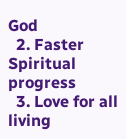God
  2. Faster Spiritual progress
  3. Love for all living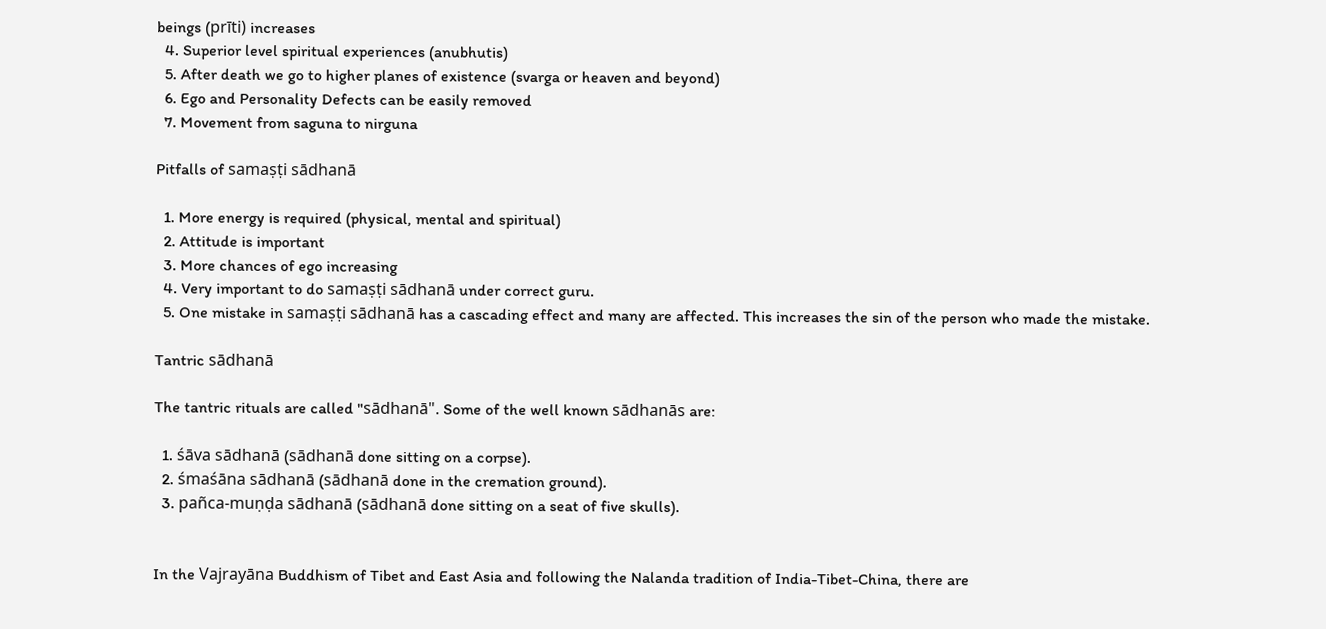beings (prīti) increases
  4. Superior level spiritual experiences (anubhutis)
  5. After death we go to higher planes of existence (svarga or heaven and beyond)
  6. Ego and Personality Defects can be easily removed
  7. Movement from saguna to nirguna

Pitfalls of samaṣṭi sādhanā

  1. More energy is required (physical, mental and spiritual)
  2. Attitude is important
  3. More chances of ego increasing
  4. Very important to do samaṣṭi sādhanā under correct guru.
  5. One mistake in samaṣṭi sādhanā has a cascading effect and many are affected. This increases the sin of the person who made the mistake.

Tantric sādhanā

The tantric rituals are called "sādhanā". Some of the well known sādhanās are:

  1. śāva sādhanā (sādhanā done sitting on a corpse).
  2. śmaśāna sādhanā (sādhanā done in the cremation ground).
  3. pañca-muṇḍa sādhanā (sādhanā done sitting on a seat of five skulls).


In the Vajrayāna Buddhism of Tibet and East Asia and following the Nalanda tradition of India-Tibet-China, there are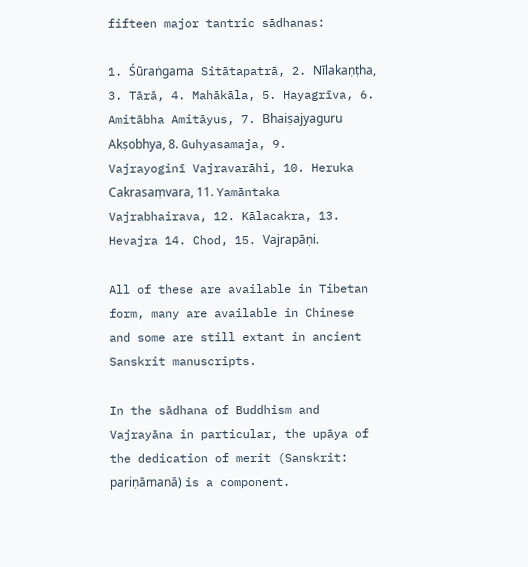fifteen major tantric sādhanas:

1. Śūraṅgama Sitātapatrā, 2. Nīlakaṇṭha, 3. Tārā, 4. Mahākāla, 5. Hayagrīva, 6. Amitābha Amitāyus, 7. Bhaiṣajyaguru Akṣobhya, 8. Guhyasamaja, 9. Vajrayoginī Vajravarāhi, 10. Heruka Cakrasaṃvara, 11. Yamāntaka Vajrabhairava, 12. Kālacakra, 13. Hevajra 14. Chod, 15. Vajrapāṇi.

All of these are available in Tibetan form, many are available in Chinese and some are still extant in ancient Sanskrit manuscripts.

In the sādhana of Buddhism and Vajrayāna in particular, the upāya of the dedication of merit (Sanskrit: pariṇāmanā) is a component.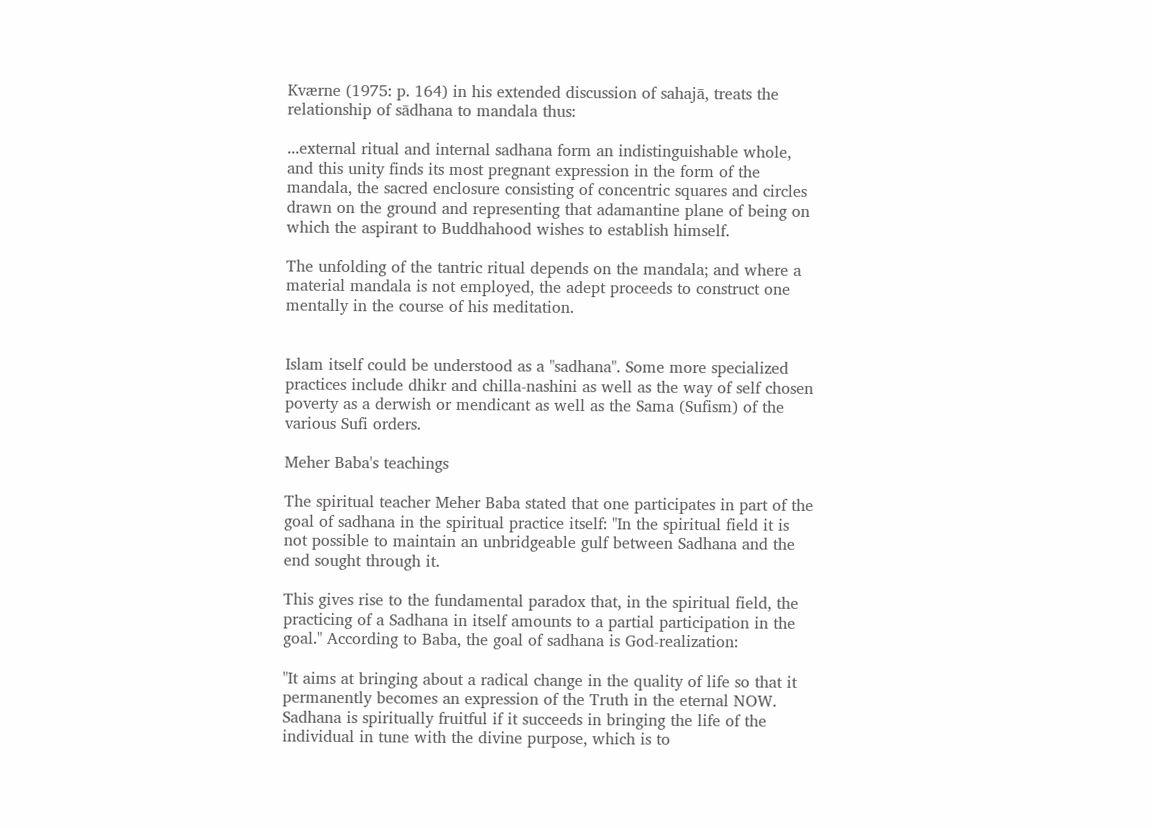Kværne (1975: p. 164) in his extended discussion of sahajā, treats the relationship of sādhana to mandala thus:

...external ritual and internal sadhana form an indistinguishable whole, and this unity finds its most pregnant expression in the form of the mandala, the sacred enclosure consisting of concentric squares and circles drawn on the ground and representing that adamantine plane of being on which the aspirant to Buddhahood wishes to establish himself.

The unfolding of the tantric ritual depends on the mandala; and where a material mandala is not employed, the adept proceeds to construct one mentally in the course of his meditation.


Islam itself could be understood as a "sadhana". Some more specialized practices include dhikr and chilla-nashini as well as the way of self chosen poverty as a derwish or mendicant as well as the Sama (Sufism) of the various Sufi orders.

Meher Baba's teachings

The spiritual teacher Meher Baba stated that one participates in part of the goal of sadhana in the spiritual practice itself: "In the spiritual field it is not possible to maintain an unbridgeable gulf between Sadhana and the end sought through it.

This gives rise to the fundamental paradox that, in the spiritual field, the practicing of a Sadhana in itself amounts to a partial participation in the goal." According to Baba, the goal of sadhana is God-realization:

"It aims at bringing about a radical change in the quality of life so that it permanently becomes an expression of the Truth in the eternal NOW. Sadhana is spiritually fruitful if it succeeds in bringing the life of the individual in tune with the divine purpose, which is to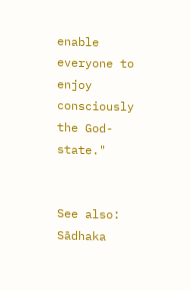enable everyone to enjoy consciously the God-state."


See also: Sādhaka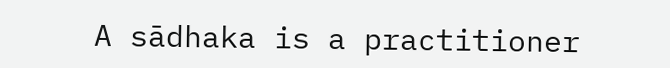A sādhaka is a practitioner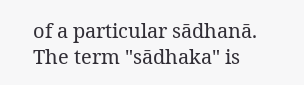of a particular sādhanā. The term "sādhaka" is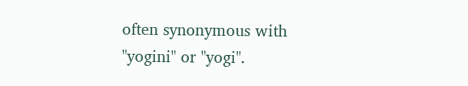often synonymous with "yogini" or "yogi".